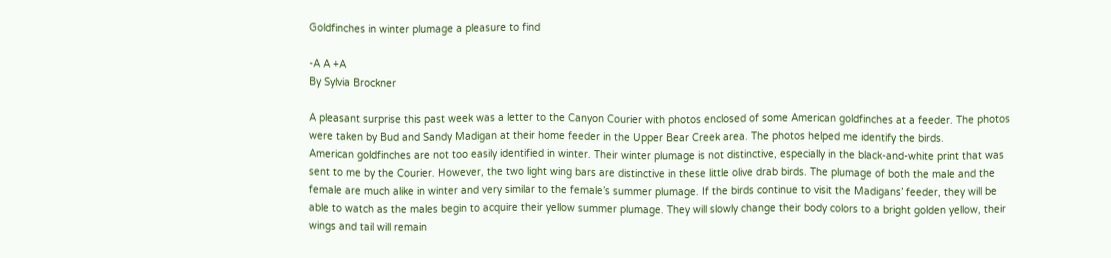Goldfinches in winter plumage a pleasure to find

-A A +A
By Sylvia Brockner

A pleasant surprise this past week was a letter to the Canyon Courier with photos enclosed of some American goldfinches at a feeder. The photos were taken by Bud and Sandy Madigan at their home feeder in the Upper Bear Creek area. The photos helped me identify the birds.
American goldfinches are not too easily identified in winter. Their winter plumage is not distinctive, especially in the black-and-white print that was sent to me by the Courier. However, the two light wing bars are distinctive in these little olive drab birds. The plumage of both the male and the female are much alike in winter and very similar to the female’s summer plumage. If the birds continue to visit the Madigans’ feeder, they will be able to watch as the males begin to acquire their yellow summer plumage. They will slowly change their body colors to a bright golden yellow, their wings and tail will remain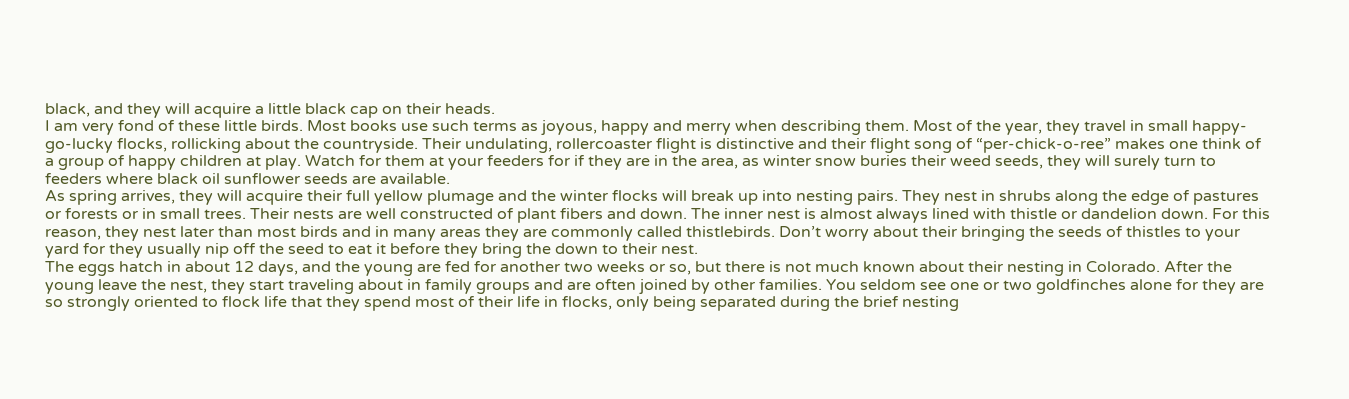black, and they will acquire a little black cap on their heads.
I am very fond of these little birds. Most books use such terms as joyous, happy and merry when describing them. Most of the year, they travel in small happy-go-lucky flocks, rollicking about the countryside. Their undulating, rollercoaster flight is distinctive and their flight song of “per-chick-o-ree” makes one think of a group of happy children at play. Watch for them at your feeders for if they are in the area, as winter snow buries their weed seeds, they will surely turn to feeders where black oil sunflower seeds are available.
As spring arrives, they will acquire their full yellow plumage and the winter flocks will break up into nesting pairs. They nest in shrubs along the edge of pastures or forests or in small trees. Their nests are well constructed of plant fibers and down. The inner nest is almost always lined with thistle or dandelion down. For this reason, they nest later than most birds and in many areas they are commonly called thistlebirds. Don’t worry about their bringing the seeds of thistles to your yard for they usually nip off the seed to eat it before they bring the down to their nest.
The eggs hatch in about 12 days, and the young are fed for another two weeks or so, but there is not much known about their nesting in Colorado. After the young leave the nest, they start traveling about in family groups and are often joined by other families. You seldom see one or two goldfinches alone for they are so strongly oriented to flock life that they spend most of their life in flocks, only being separated during the brief nesting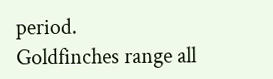period.
Goldfinches range all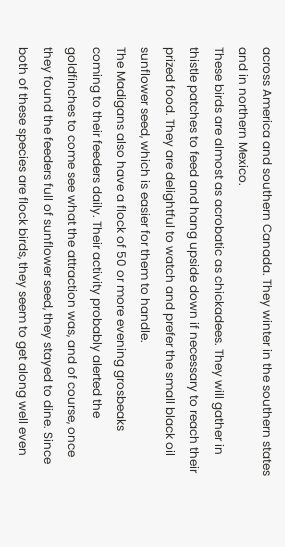across America and southern Canada. They winter in the southern states and in northern Mexico.
These birds are almost as acrobatic as chickadees. They will gather in thistle patches to feed and hang upside down if necessary to reach their prized food. They are delightful to watch and prefer the small black oil sunflower seed, which is easier for them to handle.
The Madigans also have a flock of 50 or more evening grosbeaks coming to their feeders daily. Their activity probably alerted the goldfinches to come see what the attraction was, and of course, once they found the feeders full of sunflower seed, they stayed to dine. Since both of these species are flock birds, they seem to get along well even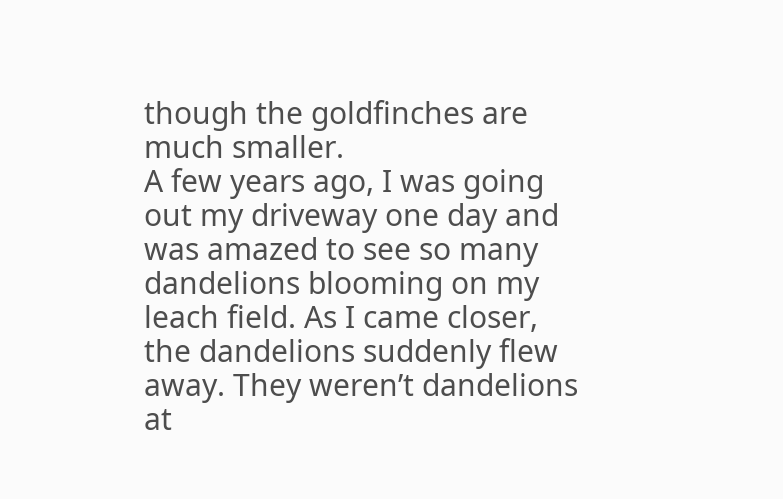though the goldfinches are much smaller.
A few years ago, I was going out my driveway one day and was amazed to see so many dandelions blooming on my leach field. As I came closer, the dandelions suddenly flew away. They weren’t dandelions at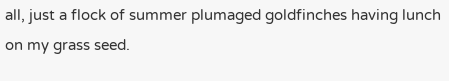all, just a flock of summer plumaged goldfinches having lunch on my grass seed.